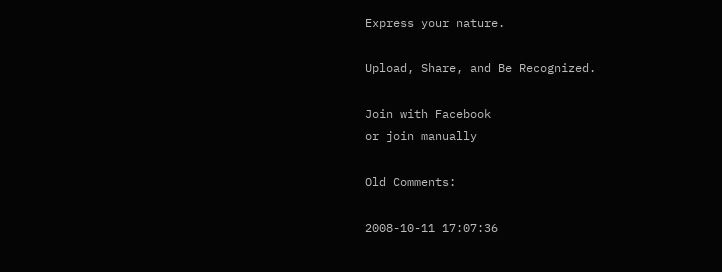Express your nature.

Upload, Share, and Be Recognized.

Join with Facebook
or join manually

Old Comments:

2008-10-11 17:07:36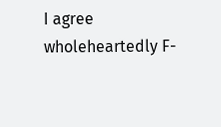I agree wholeheartedly F-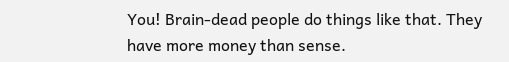You! Brain-dead people do things like that. They have more money than sense.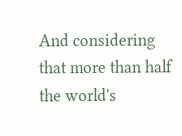And considering that more than half the world's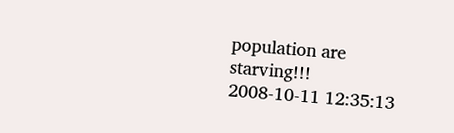population are starving!!!
2008-10-11 12:35:13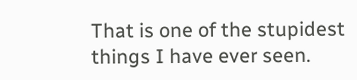That is one of the stupidest things I have ever seen.